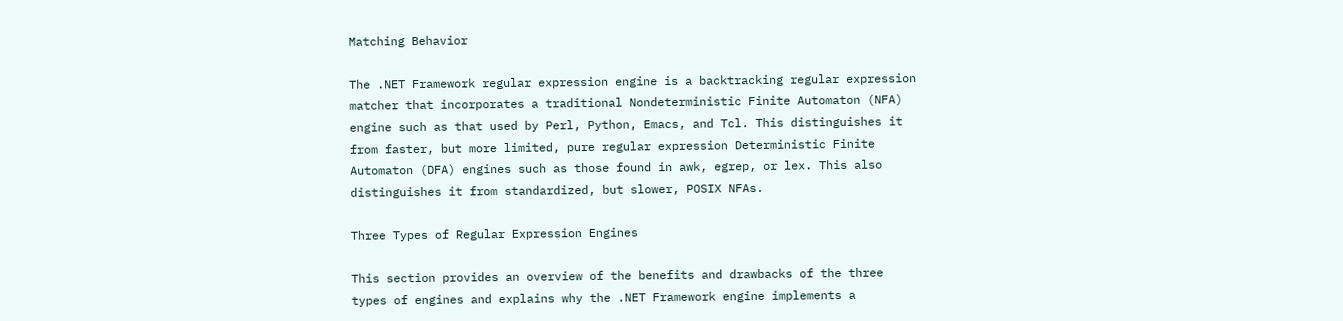Matching Behavior

The .NET Framework regular expression engine is a backtracking regular expression matcher that incorporates a traditional Nondeterministic Finite Automaton (NFA) engine such as that used by Perl, Python, Emacs, and Tcl. This distinguishes it from faster, but more limited, pure regular expression Deterministic Finite Automaton (DFA) engines such as those found in awk, egrep, or lex. This also distinguishes it from standardized, but slower, POSIX NFAs.

Three Types of Regular Expression Engines

This section provides an overview of the benefits and drawbacks of the three types of engines and explains why the .NET Framework engine implements a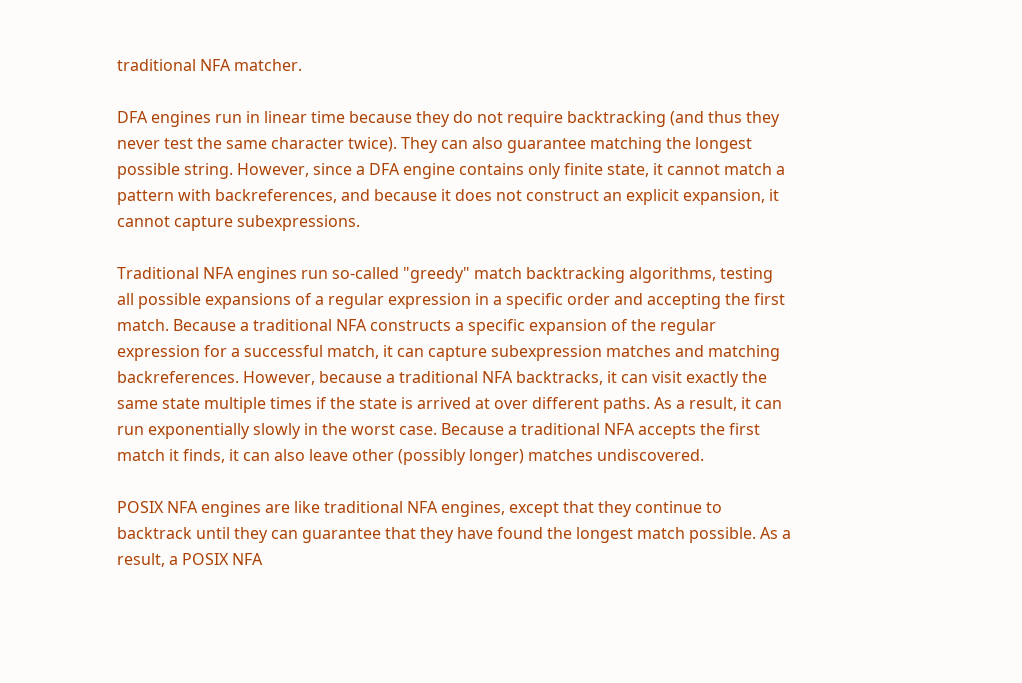traditional NFA matcher.

DFA engines run in linear time because they do not require backtracking (and thus they never test the same character twice). They can also guarantee matching the longest possible string. However, since a DFA engine contains only finite state, it cannot match a pattern with backreferences, and because it does not construct an explicit expansion, it cannot capture subexpressions.

Traditional NFA engines run so-called "greedy" match backtracking algorithms, testing all possible expansions of a regular expression in a specific order and accepting the first match. Because a traditional NFA constructs a specific expansion of the regular expression for a successful match, it can capture subexpression matches and matching backreferences. However, because a traditional NFA backtracks, it can visit exactly the same state multiple times if the state is arrived at over different paths. As a result, it can run exponentially slowly in the worst case. Because a traditional NFA accepts the first match it finds, it can also leave other (possibly longer) matches undiscovered.

POSIX NFA engines are like traditional NFA engines, except that they continue to backtrack until they can guarantee that they have found the longest match possible. As a result, a POSIX NFA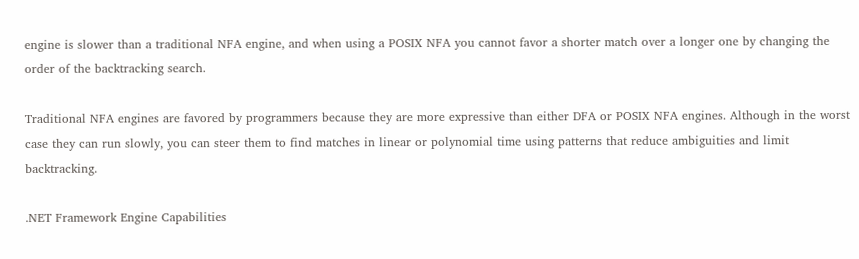engine is slower than a traditional NFA engine, and when using a POSIX NFA you cannot favor a shorter match over a longer one by changing the order of the backtracking search.

Traditional NFA engines are favored by programmers because they are more expressive than either DFA or POSIX NFA engines. Although in the worst case they can run slowly, you can steer them to find matches in linear or polynomial time using patterns that reduce ambiguities and limit backtracking.

.NET Framework Engine Capabilities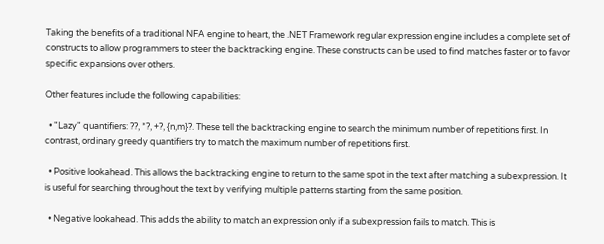Taking the benefits of a traditional NFA engine to heart, the .NET Framework regular expression engine includes a complete set of constructs to allow programmers to steer the backtracking engine. These constructs can be used to find matches faster or to favor specific expansions over others.

Other features include the following capabilities:

  • "Lazy" quantifiers: ??, *?, +?, {n,m}?. These tell the backtracking engine to search the minimum number of repetitions first. In contrast, ordinary greedy quantifiers try to match the maximum number of repetitions first.

  • Positive lookahead. This allows the backtracking engine to return to the same spot in the text after matching a subexpression. It is useful for searching throughout the text by verifying multiple patterns starting from the same position.

  • Negative lookahead. This adds the ability to match an expression only if a subexpression fails to match. This is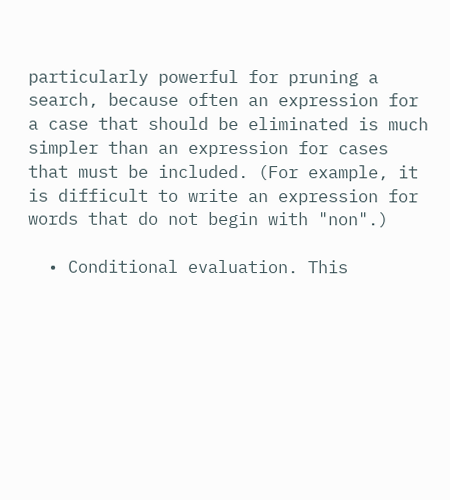particularly powerful for pruning a search, because often an expression for a case that should be eliminated is much simpler than an expression for cases that must be included. (For example, it is difficult to write an expression for words that do not begin with "non".)

  • Conditional evaluation. This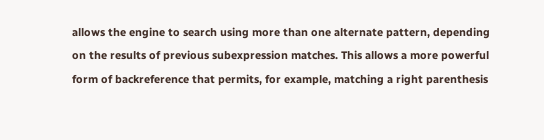allows the engine to search using more than one alternate pattern, depending on the results of previous subexpression matches. This allows a more powerful form of backreference that permits, for example, matching a right parenthesis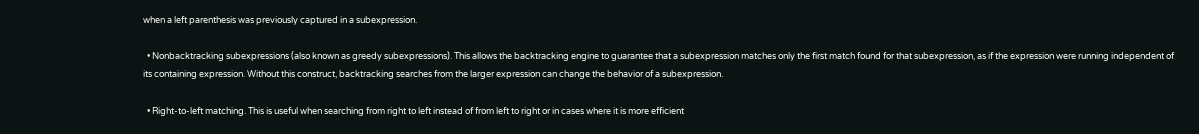when a left parenthesis was previously captured in a subexpression.

  • Nonbacktracking subexpressions (also known as greedy subexpressions). This allows the backtracking engine to guarantee that a subexpression matches only the first match found for that subexpression, as if the expression were running independent of its containing expression. Without this construct, backtracking searches from the larger expression can change the behavior of a subexpression.

  • Right-to-left matching. This is useful when searching from right to left instead of from left to right or in cases where it is more efficient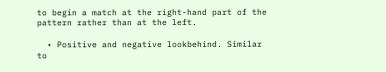to begin a match at the right-hand part of the pattern rather than at the left.

  • Positive and negative lookbehind. Similar to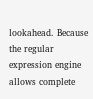lookahead. Because the regular expression engine allows complete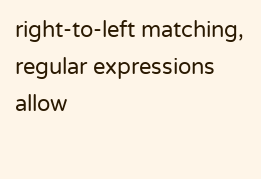right-to-left matching, regular expressions allow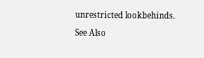unrestricted lookbehinds.

See Also